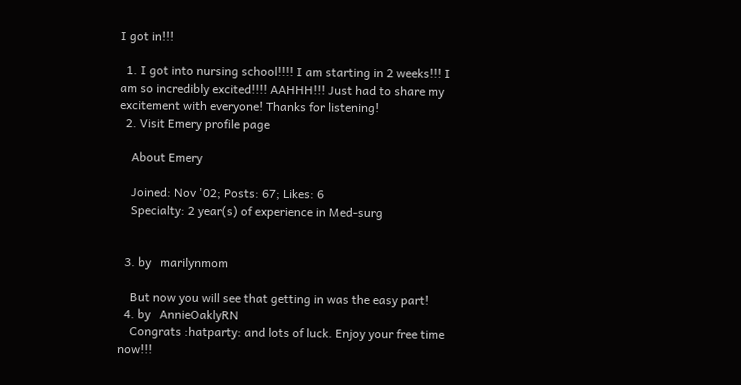I got in!!!

  1. I got into nursing school!!!! I am starting in 2 weeks!!! I am so incredibly excited!!!! AAHHH!!! Just had to share my excitement with everyone! Thanks for listening!
  2. Visit Emery profile page

    About Emery

    Joined: Nov '02; Posts: 67; Likes: 6
    Specialty: 2 year(s) of experience in Med-surg


  3. by   marilynmom

    But now you will see that getting in was the easy part!
  4. by   AnnieOaklyRN
    Congrats :hatparty: and lots of luck. Enjoy your free time now!!!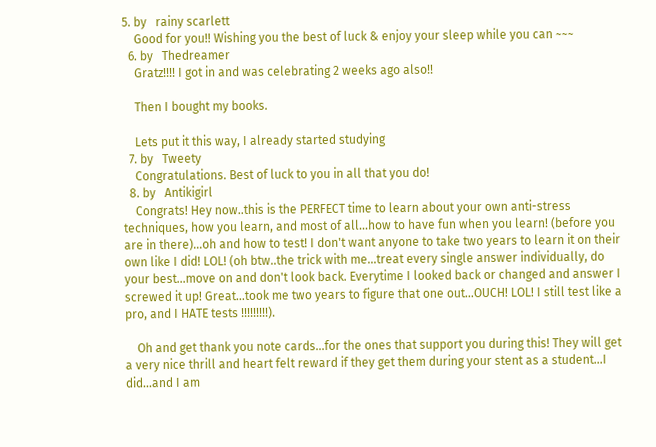5. by   rainy scarlett
    Good for you!! Wishing you the best of luck & enjoy your sleep while you can ~~~
  6. by   Thedreamer
    Gratz!!!! I got in and was celebrating 2 weeks ago also!!

    Then I bought my books.

    Lets put it this way, I already started studying
  7. by   Tweety
    Congratulations. Best of luck to you in all that you do!
  8. by   Antikigirl
    Congrats! Hey now..this is the PERFECT time to learn about your own anti-stress techniques, how you learn, and most of all...how to have fun when you learn! (before you are in there)...oh and how to test! I don't want anyone to take two years to learn it on their own like I did! LOL! (oh btw..the trick with me...treat every single answer individually, do your best...move on and don't look back. Everytime I looked back or changed and answer I screwed it up! Great...took me two years to figure that one out...OUCH! LOL! I still test like a pro, and I HATE tests !!!!!!!!!).

    Oh and get thank you note cards...for the ones that support you during this! They will get a very nice thrill and heart felt reward if they get them during your stent as a student...I did...and I am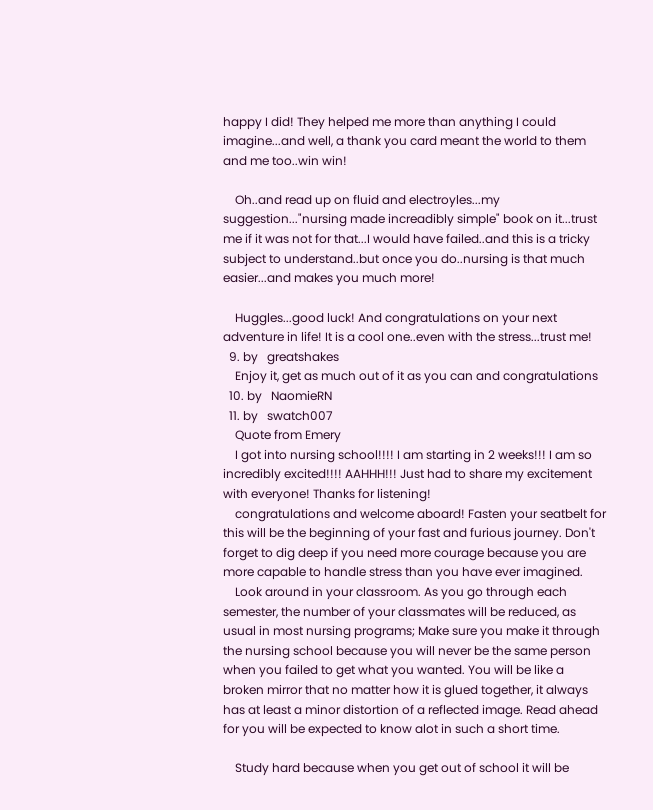happy I did! They helped me more than anything I could imagine...and well, a thank you card meant the world to them and me too..win win!

    Oh..and read up on fluid and electroyles...my suggestion..."nursing made increadibly simple" book on it...trust me if it was not for that...I would have failed..and this is a tricky subject to understand..but once you do..nursing is that much easier...and makes you much more!

    Huggles...good luck! And congratulations on your next adventure in life! It is a cool one..even with the stress...trust me!
  9. by   greatshakes
    Enjoy it, get as much out of it as you can and congratulations
  10. by   NaomieRN
  11. by   swatch007
    Quote from Emery
    I got into nursing school!!!! I am starting in 2 weeks!!! I am so incredibly excited!!!! AAHHH!!! Just had to share my excitement with everyone! Thanks for listening!
    congratulations and welcome aboard! Fasten your seatbelt for this will be the beginning of your fast and furious journey. Don't forget to dig deep if you need more courage because you are more capable to handle stress than you have ever imagined.
    Look around in your classroom. As you go through each semester, the number of your classmates will be reduced, as usual in most nursing programs; Make sure you make it through the nursing school because you will never be the same person when you failed to get what you wanted. You will be like a broken mirror that no matter how it is glued together, it always has at least a minor distortion of a reflected image. Read ahead for you will be expected to know alot in such a short time.

    Study hard because when you get out of school it will be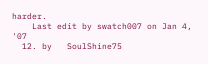harder.
    Last edit by swatch007 on Jan 4, '07
  12. by   SoulShine75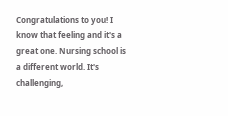Congratulations to you! I know that feeling and it's a great one. Nursing school is a different world. It's challenging,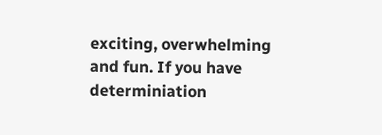exciting, overwhelming and fun. If you have determiniation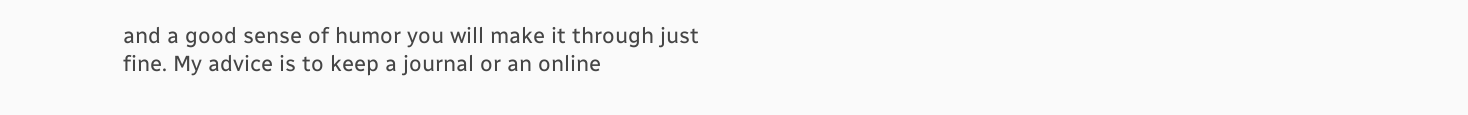and a good sense of humor you will make it through just fine. My advice is to keep a journal or an online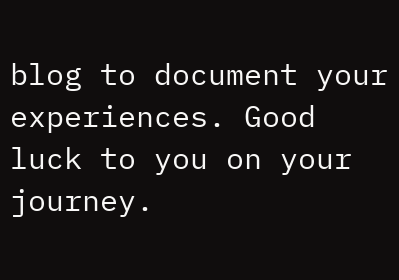blog to document your experiences. Good luck to you on your journey.